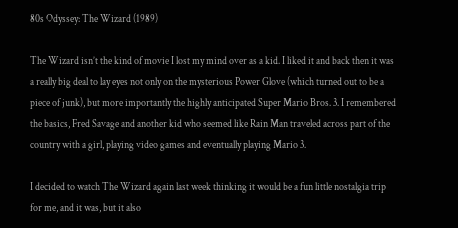80s Odyssey: The Wizard (1989)

The Wizard isn’t the kind of movie I lost my mind over as a kid. I liked it and back then it was a really big deal to lay eyes not only on the mysterious Power Glove (which turned out to be a piece of junk), but more importantly the highly anticipated Super Mario Bros. 3. I remembered the basics, Fred Savage and another kid who seemed like Rain Man traveled across part of the country with a girl, playing video games and eventually playing Mario 3.

I decided to watch The Wizard again last week thinking it would be a fun little nostalgia trip for me, and it was, but it also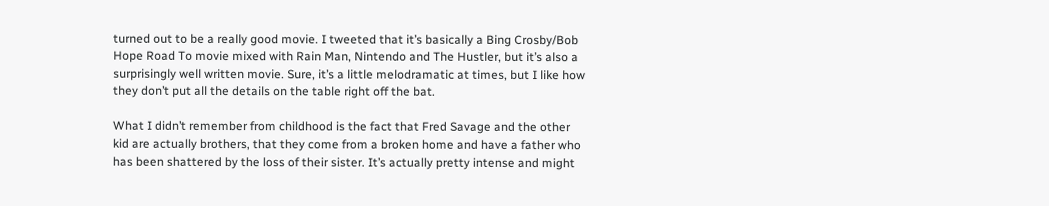turned out to be a really good movie. I tweeted that it’s basically a Bing Crosby/Bob Hope Road To movie mixed with Rain Man, Nintendo and The Hustler, but it’s also a surprisingly well written movie. Sure, it’s a little melodramatic at times, but I like how they don’t put all the details on the table right off the bat.

What I didn’t remember from childhood is the fact that Fred Savage and the other kid are actually brothers, that they come from a broken home and have a father who has been shattered by the loss of their sister. It’s actually pretty intense and might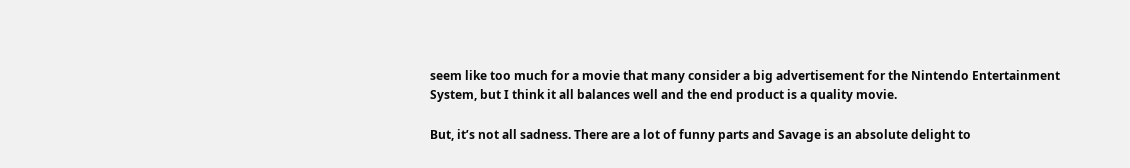seem like too much for a movie that many consider a big advertisement for the Nintendo Entertainment System, but I think it all balances well and the end product is a quality movie.

But, it’s not all sadness. There are a lot of funny parts and Savage is an absolute delight to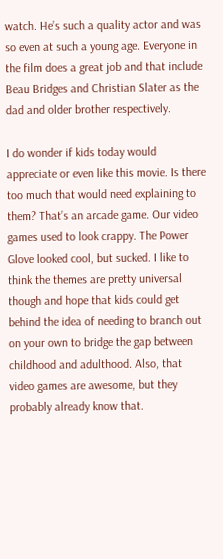watch. He’s such a quality actor and was so even at such a young age. Everyone in the film does a great job and that include Beau Bridges and Christian Slater as the dad and older brother respectively.

I do wonder if kids today would appreciate or even like this movie. Is there too much that would need explaining to them? That’s an arcade game. Our video games used to look crappy. The Power Glove looked cool, but sucked. I like to think the themes are pretty universal though and hope that kids could get behind the idea of needing to branch out on your own to bridge the gap between childhood and adulthood. Also, that video games are awesome, but they probably already know that.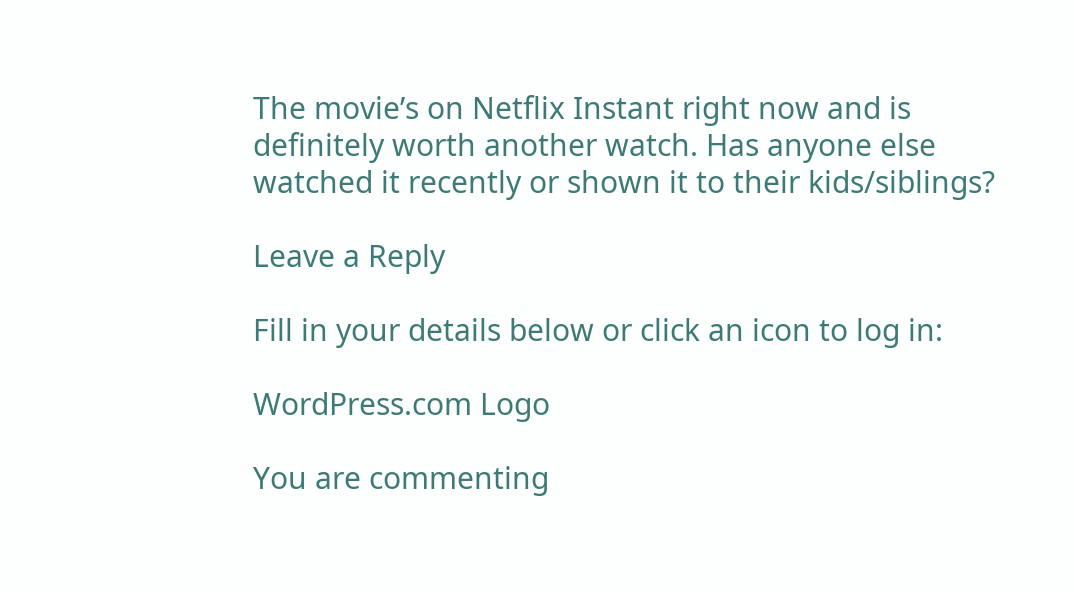The movie’s on Netflix Instant right now and is definitely worth another watch. Has anyone else watched it recently or shown it to their kids/siblings?

Leave a Reply

Fill in your details below or click an icon to log in:

WordPress.com Logo

You are commenting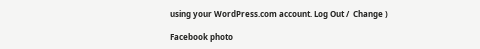using your WordPress.com account. Log Out /  Change )

Facebook photo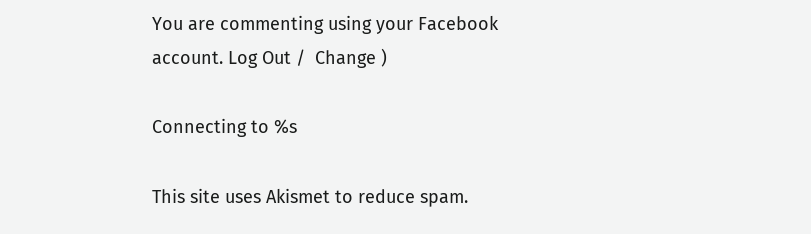You are commenting using your Facebook account. Log Out /  Change )

Connecting to %s

This site uses Akismet to reduce spam.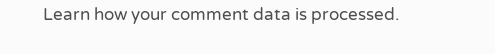Learn how your comment data is processed.